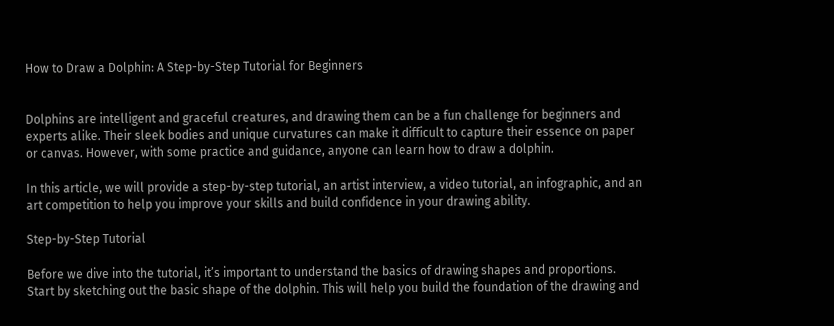How to Draw a Dolphin: A Step-by-Step Tutorial for Beginners


Dolphins are intelligent and graceful creatures, and drawing them can be a fun challenge for beginners and experts alike. Their sleek bodies and unique curvatures can make it difficult to capture their essence on paper or canvas. However, with some practice and guidance, anyone can learn how to draw a dolphin.

In this article, we will provide a step-by-step tutorial, an artist interview, a video tutorial, an infographic, and an art competition to help you improve your skills and build confidence in your drawing ability.

Step-by-Step Tutorial

Before we dive into the tutorial, it’s important to understand the basics of drawing shapes and proportions. Start by sketching out the basic shape of the dolphin. This will help you build the foundation of the drawing and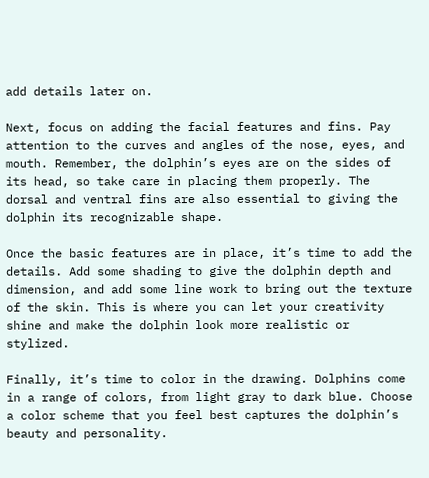add details later on.

Next, focus on adding the facial features and fins. Pay attention to the curves and angles of the nose, eyes, and mouth. Remember, the dolphin’s eyes are on the sides of its head, so take care in placing them properly. The dorsal and ventral fins are also essential to giving the dolphin its recognizable shape.

Once the basic features are in place, it’s time to add the details. Add some shading to give the dolphin depth and dimension, and add some line work to bring out the texture of the skin. This is where you can let your creativity shine and make the dolphin look more realistic or stylized.

Finally, it’s time to color in the drawing. Dolphins come in a range of colors, from light gray to dark blue. Choose a color scheme that you feel best captures the dolphin’s beauty and personality.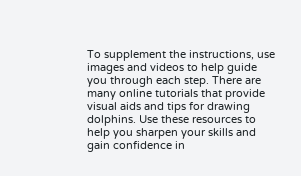To supplement the instructions, use images and videos to help guide you through each step. There are many online tutorials that provide visual aids and tips for drawing dolphins. Use these resources to help you sharpen your skills and gain confidence in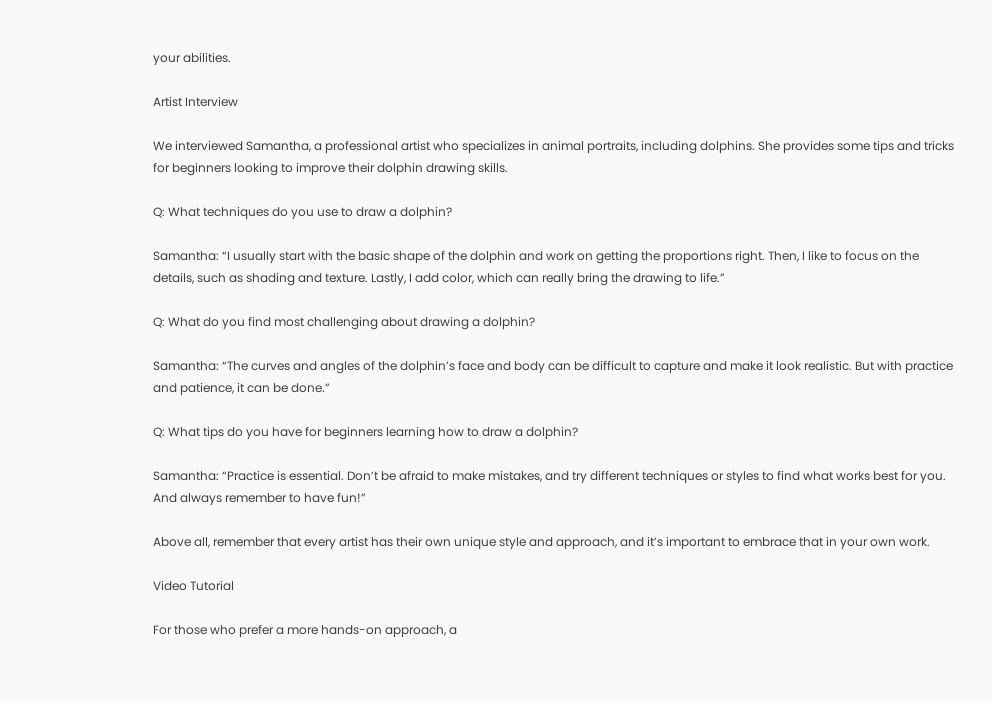your abilities.

Artist Interview

We interviewed Samantha, a professional artist who specializes in animal portraits, including dolphins. She provides some tips and tricks for beginners looking to improve their dolphin drawing skills.

Q: What techniques do you use to draw a dolphin?

Samantha: “I usually start with the basic shape of the dolphin and work on getting the proportions right. Then, I like to focus on the details, such as shading and texture. Lastly, I add color, which can really bring the drawing to life.”

Q: What do you find most challenging about drawing a dolphin?

Samantha: “The curves and angles of the dolphin’s face and body can be difficult to capture and make it look realistic. But with practice and patience, it can be done.”

Q: What tips do you have for beginners learning how to draw a dolphin?

Samantha: “Practice is essential. Don’t be afraid to make mistakes, and try different techniques or styles to find what works best for you. And always remember to have fun!”

Above all, remember that every artist has their own unique style and approach, and it’s important to embrace that in your own work.

Video Tutorial

For those who prefer a more hands-on approach, a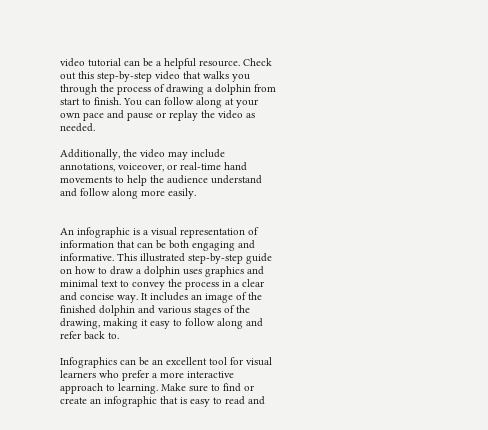video tutorial can be a helpful resource. Check out this step-by-step video that walks you through the process of drawing a dolphin from start to finish. You can follow along at your own pace and pause or replay the video as needed.

Additionally, the video may include annotations, voiceover, or real-time hand movements to help the audience understand and follow along more easily.


An infographic is a visual representation of information that can be both engaging and informative. This illustrated step-by-step guide on how to draw a dolphin uses graphics and minimal text to convey the process in a clear and concise way. It includes an image of the finished dolphin and various stages of the drawing, making it easy to follow along and refer back to.

Infographics can be an excellent tool for visual learners who prefer a more interactive approach to learning. Make sure to find or create an infographic that is easy to read and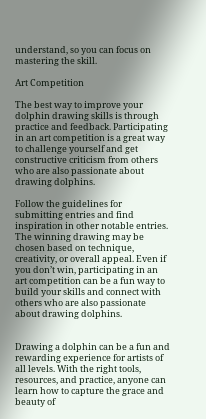understand, so you can focus on mastering the skill.

Art Competition

The best way to improve your dolphin drawing skills is through practice and feedback. Participating in an art competition is a great way to challenge yourself and get constructive criticism from others who are also passionate about drawing dolphins.

Follow the guidelines for submitting entries and find inspiration in other notable entries. The winning drawing may be chosen based on technique, creativity, or overall appeal. Even if you don’t win, participating in an art competition can be a fun way to build your skills and connect with others who are also passionate about drawing dolphins.


Drawing a dolphin can be a fun and rewarding experience for artists of all levels. With the right tools, resources, and practice, anyone can learn how to capture the grace and beauty of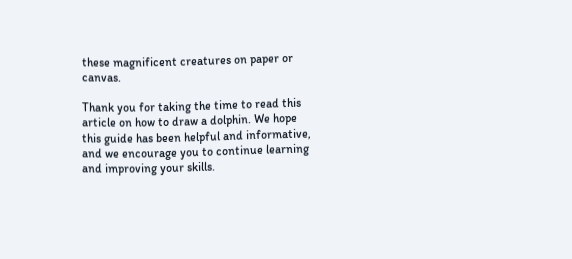these magnificent creatures on paper or canvas.

Thank you for taking the time to read this article on how to draw a dolphin. We hope this guide has been helpful and informative, and we encourage you to continue learning and improving your skills.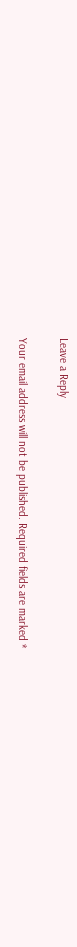Leave a Reply

Your email address will not be published. Required fields are marked *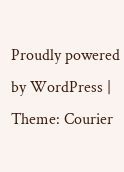Proudly powered by WordPress | Theme: Courier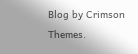Blog by Crimson Themes.